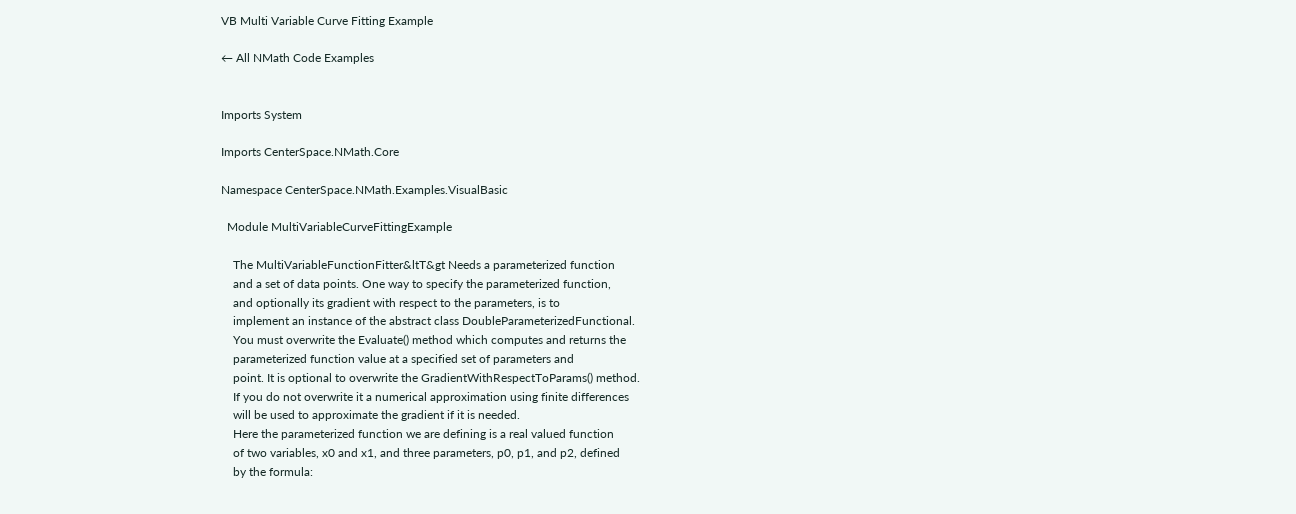VB Multi Variable Curve Fitting Example

← All NMath Code Examples


Imports System

Imports CenterSpace.NMath.Core

Namespace CenterSpace.NMath.Examples.VisualBasic

  Module MultiVariableCurveFittingExample

    The MultiVariableFunctionFitter&ltT&gt Needs a parameterized function
    and a set of data points. One way to specify the parameterized function,
    and optionally its gradient with respect to the parameters, is to
    implement an instance of the abstract class DoubleParameterizedFunctional.
    You must overwrite the Evaluate() method which computes and returns the
    parameterized function value at a specified set of parameters and
    point. It is optional to overwrite the GradientWithRespectToParams() method.
    If you do not overwrite it a numerical approximation using finite differences
    will be used to approximate the gradient if it is needed.
    Here the parameterized function we are defining is a real valued function
    of two variables, x0 and x1, and three parameters, p0, p1, and p2, defined
    by the formula: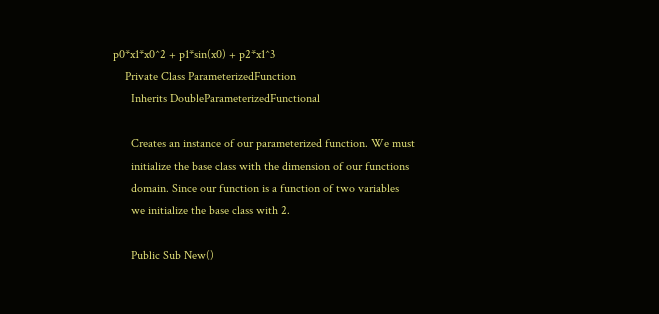p0*x1*x0^2 + p1*sin(x0) + p2*x1^3
    Private Class ParameterizedFunction
      Inherits DoubleParameterizedFunctional

      Creates an instance of our parameterized function. We must
      initialize the base class with the dimension of our functions
      domain. Since our function is a function of two variables
      we initialize the base class with 2.

      Public Sub New()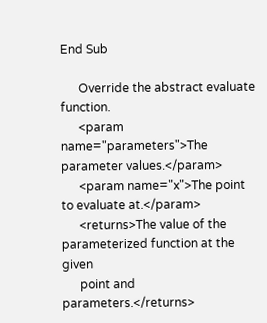End Sub

      Override the abstract evaluate function.
      <param name="parameters">The parameter values.</param>
      <param name="x">The point to evaluate at.</param>
      <returns>The value of the parameterized function at the given
      point and parameters.</returns>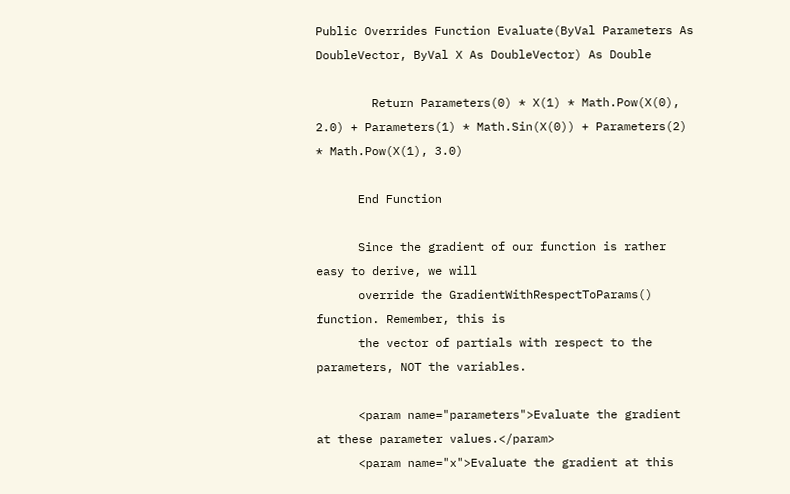Public Overrides Function Evaluate(ByVal Parameters As DoubleVector, ByVal X As DoubleVector) As Double

        Return Parameters(0) * X(1) * Math.Pow(X(0), 2.0) + Parameters(1) * Math.Sin(X(0)) + Parameters(2) * Math.Pow(X(1), 3.0)

      End Function

      Since the gradient of our function is rather easy to derive, we will
      override the GradientWithRespectToParams() function. Remember, this is
      the vector of partials with respect to the parameters, NOT the variables.

      <param name="parameters">Evaluate the gradient at these parameter values.</param>
      <param name="x">Evaluate the gradient at this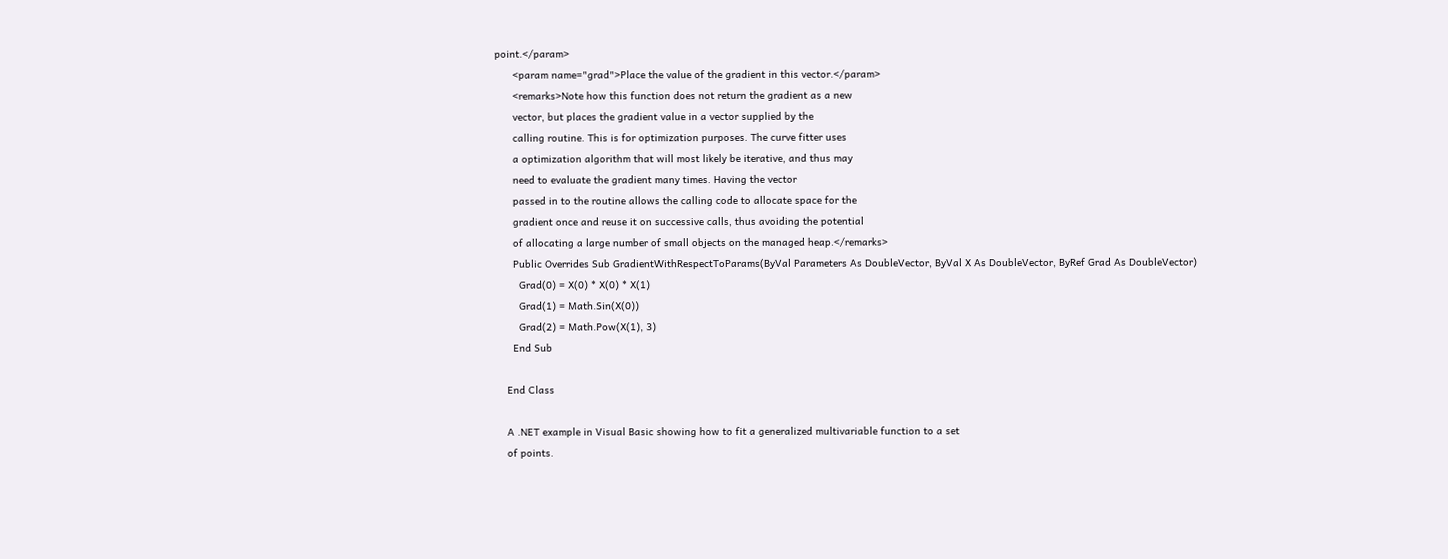point.</param>
      <param name="grad">Place the value of the gradient in this vector.</param>
      <remarks>Note how this function does not return the gradient as a new
      vector, but places the gradient value in a vector supplied by the
      calling routine. This is for optimization purposes. The curve fitter uses
      a optimization algorithm that will most likely be iterative, and thus may
      need to evaluate the gradient many times. Having the vector
      passed in to the routine allows the calling code to allocate space for the
      gradient once and reuse it on successive calls, thus avoiding the potential
      of allocating a large number of small objects on the managed heap.</remarks>
      Public Overrides Sub GradientWithRespectToParams(ByVal Parameters As DoubleVector, ByVal X As DoubleVector, ByRef Grad As DoubleVector)
        Grad(0) = X(0) * X(0) * X(1)
        Grad(1) = Math.Sin(X(0))
        Grad(2) = Math.Pow(X(1), 3)
      End Sub

    End Class

    A .NET example in Visual Basic showing how to fit a generalized multivariable function to a set
    of points.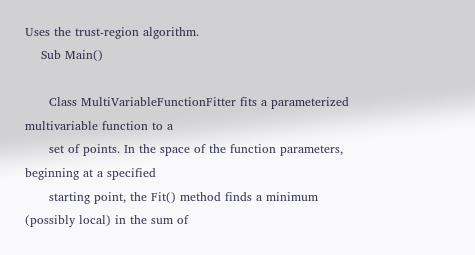Uses the trust-region algorithm.
    Sub Main()

      Class MultiVariableFunctionFitter fits a parameterized multivariable function to a
      set of points. In the space of the function parameters, beginning at a specified
      starting point, the Fit() method finds a minimum (possibly local) in the sum of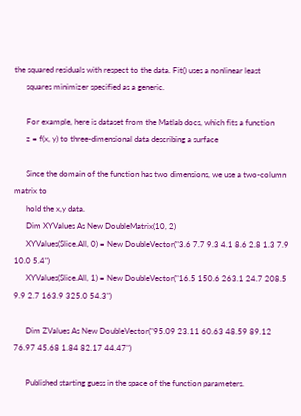the squared residuals with respect to the data. Fit() uses a nonlinear least
      squares minimizer specified as a generic.

      For example, here is dataset from the Matlab docs, which fits a function
      z = f(x, y) to three-dimensional data describing a surface

      Since the domain of the function has two dimensions, we use a two-column matrix to
      hold the x,y data.
      Dim XYValues As New DoubleMatrix(10, 2)
      XYValues(Slice.All, 0) = New DoubleVector("3.6 7.7 9.3 4.1 8.6 2.8 1.3 7.9 10.0 5.4")
      XYValues(Slice.All, 1) = New DoubleVector("16.5 150.6 263.1 24.7 208.5 9.9 2.7 163.9 325.0 54.3")

      Dim ZValues As New DoubleVector("95.09 23.11 60.63 48.59 89.12 76.97 45.68 1.84 82.17 44.47")

      Published starting guess in the space of the function parameters.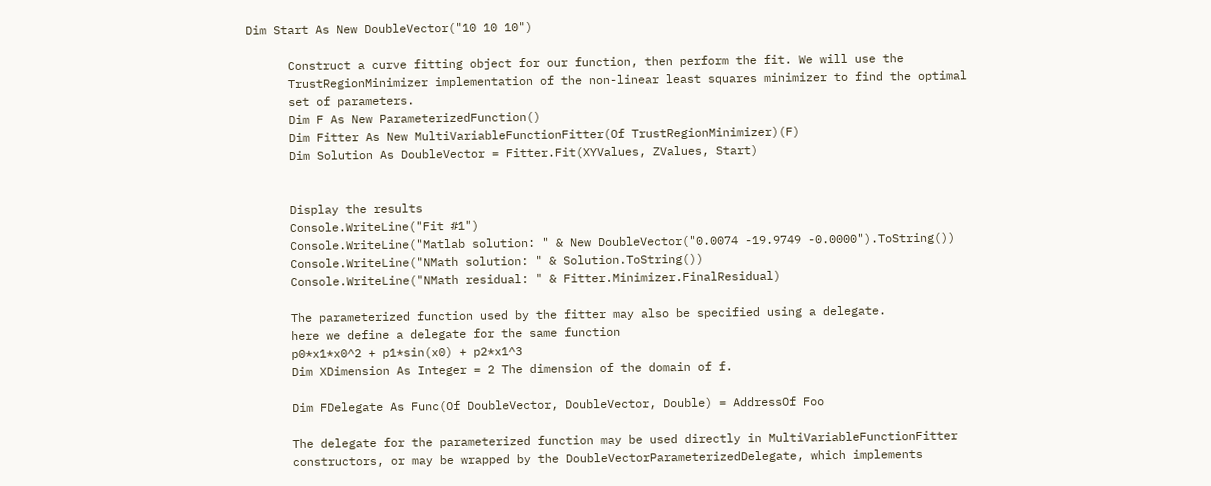Dim Start As New DoubleVector("10 10 10")

      Construct a curve fitting object for our function, then perform the fit. We will use the
      TrustRegionMinimizer implementation of the non-linear least squares minimizer to find the optimal
      set of parameters.
      Dim F As New ParameterizedFunction()
      Dim Fitter As New MultiVariableFunctionFitter(Of TrustRegionMinimizer)(F)
      Dim Solution As DoubleVector = Fitter.Fit(XYValues, ZValues, Start)


      Display the results
      Console.WriteLine("Fit #1")
      Console.WriteLine("Matlab solution: " & New DoubleVector("0.0074 -19.9749 -0.0000").ToString())
      Console.WriteLine("NMath solution: " & Solution.ToString())
      Console.WriteLine("NMath residual: " & Fitter.Minimizer.FinalResidual)

      The parameterized function used by the fitter may also be specified using a delegate.
      here we define a delegate for the same function
      p0*x1*x0^2 + p1*sin(x0) + p2*x1^3
      Dim XDimension As Integer = 2 The dimension of the domain of f.

      Dim FDelegate As Func(Of DoubleVector, DoubleVector, Double) = AddressOf Foo

      The delegate for the parameterized function may be used directly in MultiVariableFunctionFitter
      constructors, or may be wrapped by the DoubleVectorParameterizedDelegate, which implements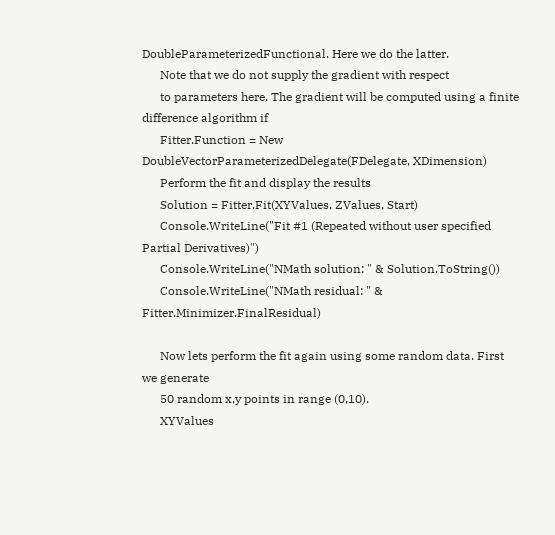DoubleParameterizedFunctional. Here we do the latter.
      Note that we do not supply the gradient with respect
      to parameters here. The gradient will be computed using a finite difference algorithm if
      Fitter.Function = New DoubleVectorParameterizedDelegate(FDelegate, XDimension)
      Perform the fit and display the results
      Solution = Fitter.Fit(XYValues, ZValues, Start)
      Console.WriteLine("Fit #1 (Repeated without user specified Partial Derivatives)")
      Console.WriteLine("NMath solution: " & Solution.ToString())
      Console.WriteLine("NMath residual: " & Fitter.Minimizer.FinalResidual)

      Now lets perform the fit again using some random data. First we generate
      50 random x,y points in range (0,10).
      XYValues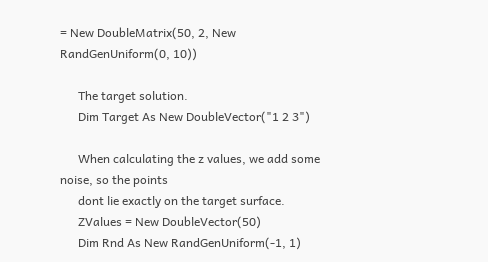= New DoubleMatrix(50, 2, New RandGenUniform(0, 10))

      The target solution.
      Dim Target As New DoubleVector("1 2 3")

      When calculating the z values, we add some noise, so the points
      dont lie exactly on the target surface.
      ZValues = New DoubleVector(50)
      Dim Rnd As New RandGenUniform(-1, 1)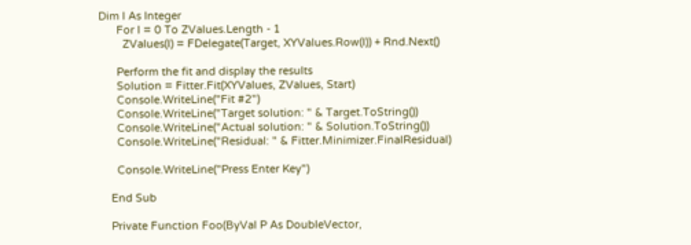Dim I As Integer
      For I = 0 To ZValues.Length - 1
        ZValues(I) = FDelegate(Target, XYValues.Row(I)) + Rnd.Next()

      Perform the fit and display the results
      Solution = Fitter.Fit(XYValues, ZValues, Start)
      Console.WriteLine("Fit #2")
      Console.WriteLine("Target solution: " & Target.ToString())
      Console.WriteLine("Actual solution: " & Solution.ToString())
      Console.WriteLine("Residual: " & Fitter.Minimizer.FinalResidual)

      Console.WriteLine("Press Enter Key")

    End Sub

    Private Function Foo(ByVal P As DoubleVector,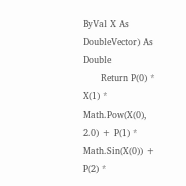ByVal X As DoubleVector) As Double
      Return P(0) * X(1) * Math.Pow(X(0), 2.0) + P(1) * Math.Sin(X(0)) + P(2) *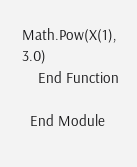Math.Pow(X(1), 3.0)
    End Function

  End Module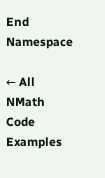End Namespace

← All NMath Code Examples